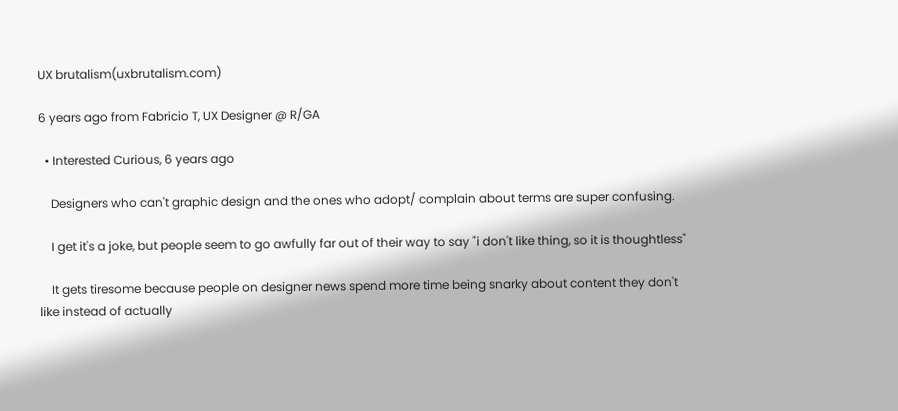UX brutalism(uxbrutalism.com)

6 years ago from Fabricio T, UX Designer @ R/GA

  • Interested Curious, 6 years ago

    Designers who can't graphic design and the ones who adopt/ complain about terms are super confusing.

    I get it's a joke, but people seem to go awfully far out of their way to say "i don't like thing, so it is thoughtless"

    It gets tiresome because people on designer news spend more time being snarky about content they don't like instead of actually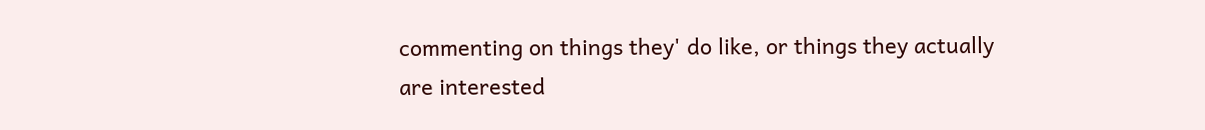commenting on things they' do like, or things they actually are interested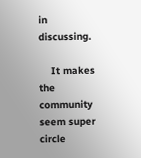in discussing.

    It makes the community seem super circle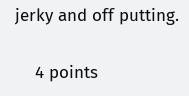jerky and off putting.

    4 points